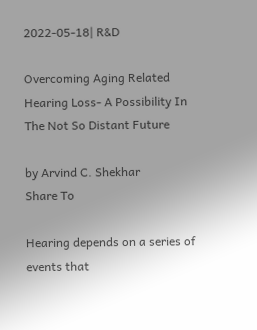2022-05-18| R&D

Overcoming Aging Related Hearing Loss- A Possibility In The Not So Distant Future

by Arvind C. Shekhar
Share To

Hearing depends on a series of events that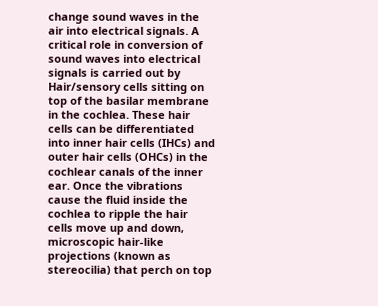change sound waves in the air into electrical signals. A critical role in conversion of sound waves into electrical signals is carried out by Hair/sensory cells sitting on top of the basilar membrane in the cochlea. These hair cells can be differentiated into inner hair cells (IHCs) and outer hair cells (OHCs) in the cochlear canals of the inner ear. Once the vibrations cause the fluid inside the cochlea to ripple the hair cells move up and down, microscopic hair-like projections (known as stereocilia) that perch on top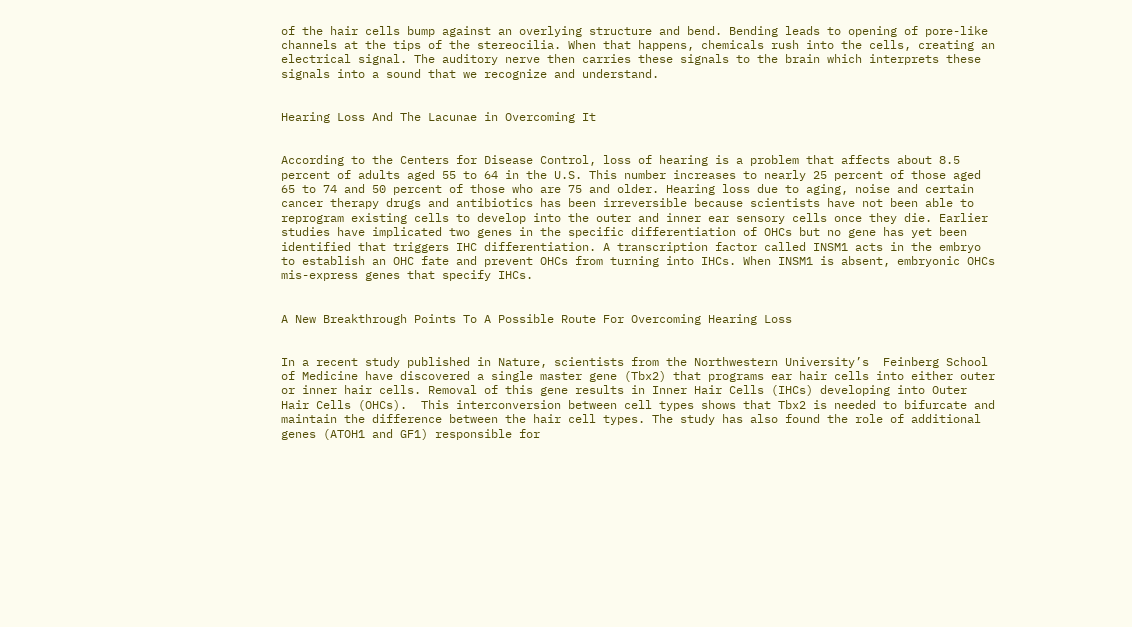of the hair cells bump against an overlying structure and bend. Bending leads to opening of pore-like channels at the tips of the stereocilia. When that happens, chemicals rush into the cells, creating an electrical signal. The auditory nerve then carries these signals to the brain which interprets these signals into a sound that we recognize and understand.


Hearing Loss And The Lacunae in Overcoming It


According to the Centers for Disease Control, loss of hearing is a problem that affects about 8.5 percent of adults aged 55 to 64 in the U.S. This number increases to nearly 25 percent of those aged 65 to 74 and 50 percent of those who are 75 and older. Hearing loss due to aging, noise and certain cancer therapy drugs and antibiotics has been irreversible because scientists have not been able to reprogram existing cells to develop into the outer and inner ear sensory cells once they die. Earlier studies have implicated two genes in the specific differentiation of OHCs but no gene has yet been identified that triggers IHC differentiation. A transcription factor called INSM1 acts in the embryo to establish an OHC fate and prevent OHCs from turning into IHCs. When INSM1 is absent, embryonic OHCs mis-express genes that specify IHCs.


A New Breakthrough Points To A Possible Route For Overcoming Hearing Loss


In a recent study published in Nature, scientists from the Northwestern University’s  Feinberg School of Medicine have discovered a single master gene (Tbx2) that programs ear hair cells into either outer or inner hair cells. Removal of this gene results in Inner Hair Cells (IHCs) developing into Outer Hair Cells (OHCs).  This interconversion between cell types shows that Tbx2 is needed to bifurcate and maintain the difference between the hair cell types. The study has also found the role of additional genes (ATOH1 and GF1) responsible for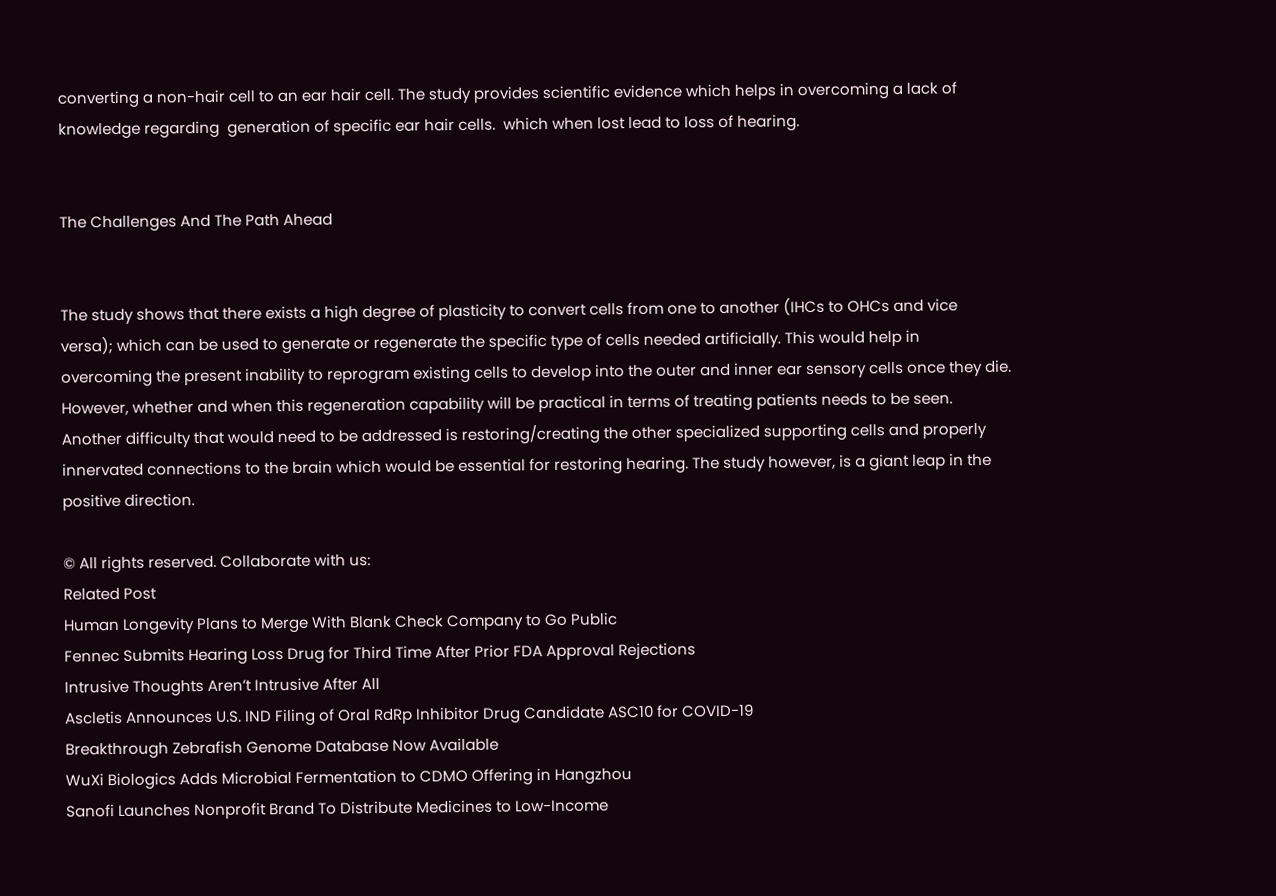converting a non-hair cell to an ear hair cell. The study provides scientific evidence which helps in overcoming a lack of knowledge regarding  generation of specific ear hair cells.  which when lost lead to loss of hearing.


The Challenges And The Path Ahead


The study shows that there exists a high degree of plasticity to convert cells from one to another (IHCs to OHCs and vice versa); which can be used to generate or regenerate the specific type of cells needed artificially. This would help in overcoming the present inability to reprogram existing cells to develop into the outer and inner ear sensory cells once they die. However, whether and when this regeneration capability will be practical in terms of treating patients needs to be seen. Another difficulty that would need to be addressed is restoring/creating the other specialized supporting cells and properly innervated connections to the brain which would be essential for restoring hearing. The study however, is a giant leap in the positive direction.

© All rights reserved. Collaborate with us:
Related Post
Human Longevity Plans to Merge With Blank Check Company to Go Public
Fennec Submits Hearing Loss Drug for Third Time After Prior FDA Approval Rejections
Intrusive Thoughts Aren’t Intrusive After All
Ascletis Announces U.S. IND Filing of Oral RdRp Inhibitor Drug Candidate ASC10 for COVID-19
Breakthrough Zebrafish Genome Database Now Available
WuXi Biologics Adds Microbial Fermentation to CDMO Offering in Hangzhou
Sanofi Launches Nonprofit Brand To Distribute Medicines to Low-Income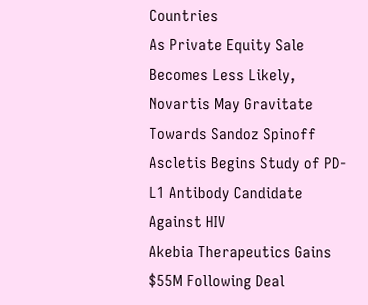Countries
As Private Equity Sale Becomes Less Likely, Novartis May Gravitate Towards Sandoz Spinoff
Ascletis Begins Study of PD-L1 Antibody Candidate Against HIV
Akebia Therapeutics Gains $55M Following Deal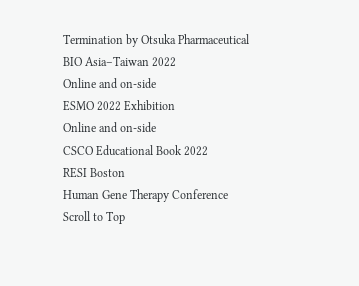Termination by Otsuka Pharmaceutical
BIO Asia–Taiwan 2022
Online and on-side
ESMO 2022 Exhibition
Online and on-side
CSCO Educational Book 2022
RESI Boston
Human Gene Therapy Conference
Scroll to Top